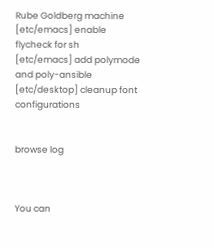Rube Goldberg machine
[etc/emacs] enable flycheck for sh
[etc/emacs] add polymode and poly-ansible
[etc/desktop] cleanup font configurations


browse log



You can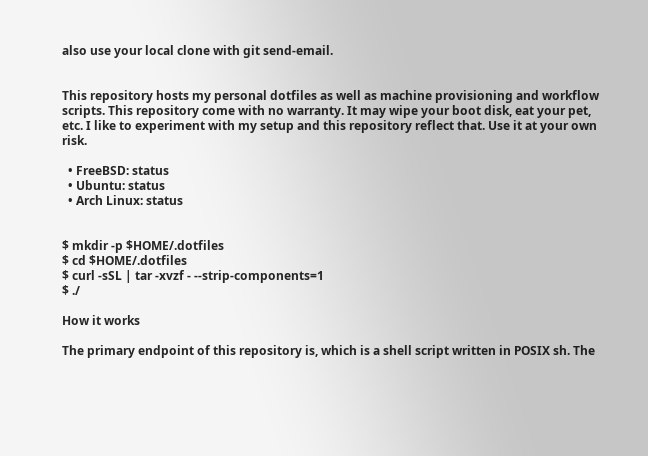also use your local clone with git send-email.


This repository hosts my personal dotfiles as well as machine provisioning and workflow scripts. This repository come with no warranty. It may wipe your boot disk, eat your pet, etc. I like to experiment with my setup and this repository reflect that. Use it at your own risk.

  • FreeBSD: status
  • Ubuntu: status
  • Arch Linux: status


$ mkdir -p $HOME/.dotfiles
$ cd $HOME/.dotfiles
$ curl -sSL | tar -xvzf - --strip-components=1
$ ./

How it works

The primary endpoint of this repository is, which is a shell script written in POSIX sh. The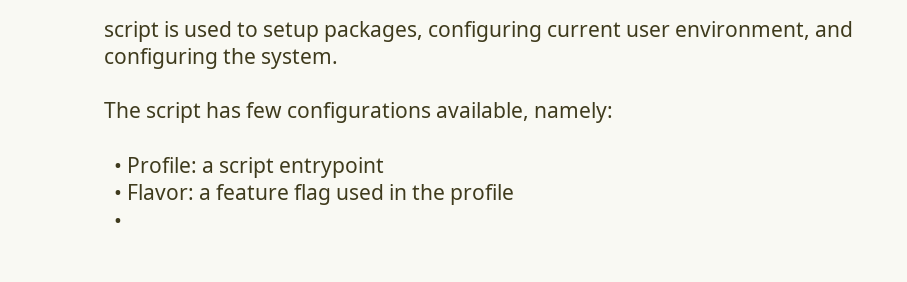script is used to setup packages, configuring current user environment, and configuring the system.

The script has few configurations available, namely:

  • Profile: a script entrypoint
  • Flavor: a feature flag used in the profile
  •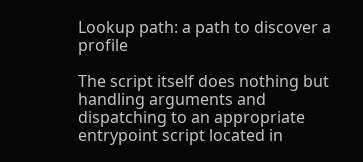Lookup path: a path to discover a profile

The script itself does nothing but handling arguments and dispatching to an appropriate entrypoint script located in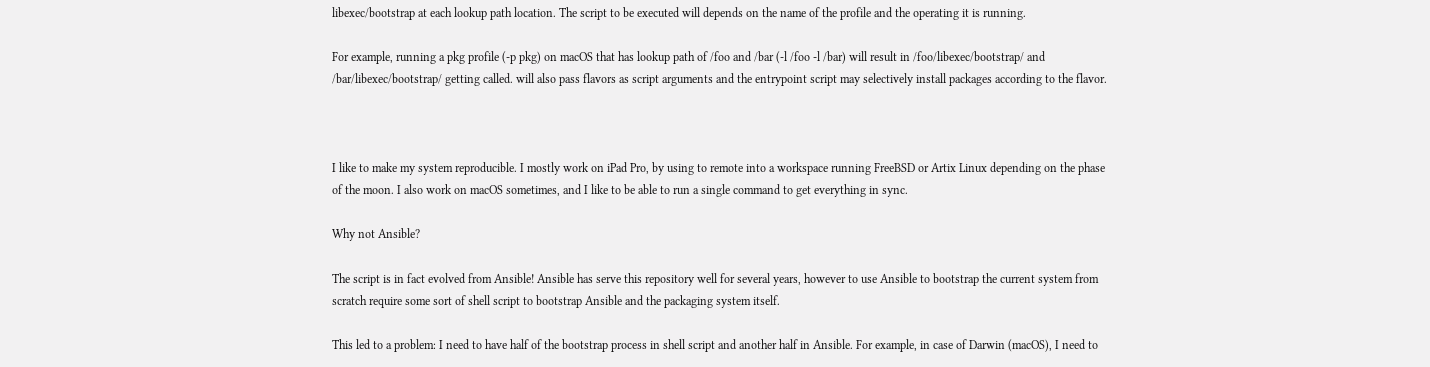libexec/bootstrap at each lookup path location. The script to be executed will depends on the name of the profile and the operating it is running.

For example, running a pkg profile (-p pkg) on macOS that has lookup path of /foo and /bar (-l /foo -l /bar) will result in /foo/libexec/bootstrap/ and /bar/libexec/bootstrap/ getting called. will also pass flavors as script arguments and the entrypoint script may selectively install packages according to the flavor.



I like to make my system reproducible. I mostly work on iPad Pro, by using to remote into a workspace running FreeBSD or Artix Linux depending on the phase of the moon. I also work on macOS sometimes, and I like to be able to run a single command to get everything in sync.

Why not Ansible?

The script is in fact evolved from Ansible! Ansible has serve this repository well for several years, however to use Ansible to bootstrap the current system from scratch require some sort of shell script to bootstrap Ansible and the packaging system itself.

This led to a problem: I need to have half of the bootstrap process in shell script and another half in Ansible. For example, in case of Darwin (macOS), I need to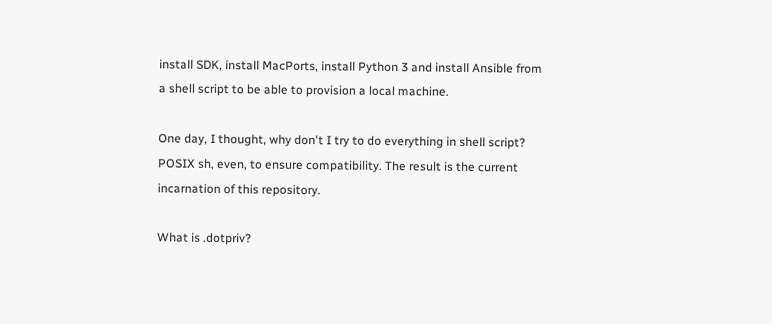install SDK, install MacPorts, install Python 3 and install Ansible from a shell script to be able to provision a local machine.

One day, I thought, why don't I try to do everything in shell script? POSIX sh, even, to ensure compatibility. The result is the current incarnation of this repository.

What is .dotpriv?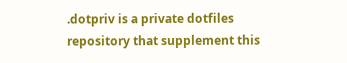.dotpriv is a private dotfiles repository that supplement this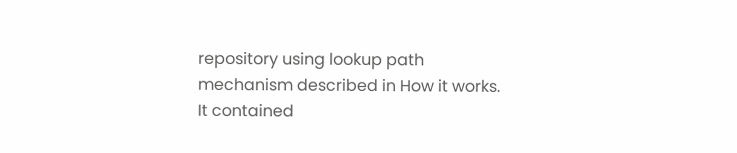repository using lookup path mechanism described in How it works. It contained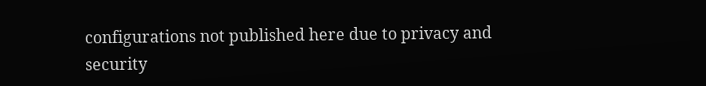configurations not published here due to privacy and security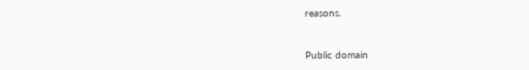reasons.


Public domain